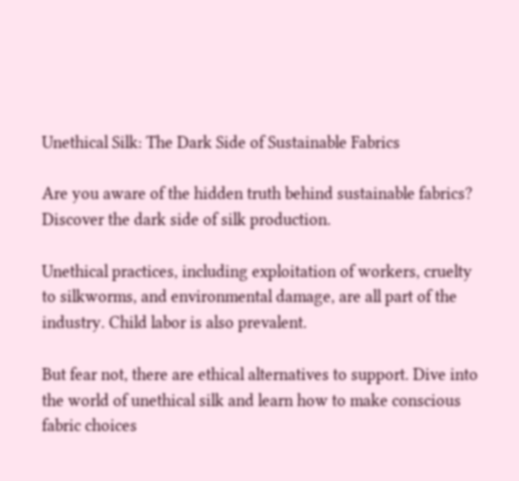Unethical Silk: The Dark Side of Sustainable Fabrics

Are you aware of the hidden truth behind sustainable fabrics? Discover the dark side of silk production.

Unethical practices, including exploitation of workers, cruelty to silkworms, and environmental damage, are all part of the industry. Child labor is also prevalent.

But fear not, there are ethical alternatives to support. Dive into the world of unethical silk and learn how to make conscious fabric choices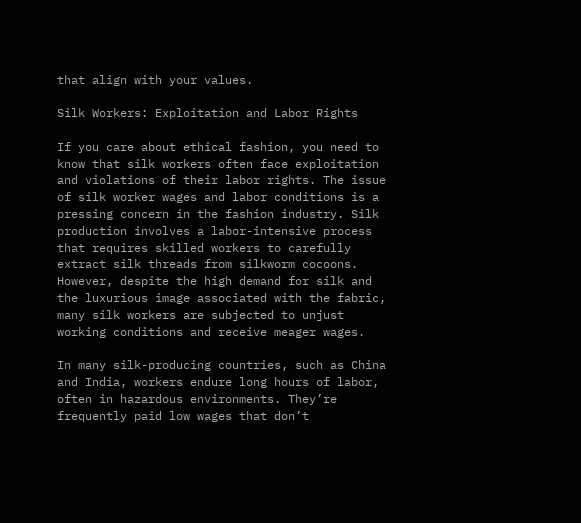that align with your values.

Silk Workers: Exploitation and Labor Rights

If you care about ethical fashion, you need to know that silk workers often face exploitation and violations of their labor rights. The issue of silk worker wages and labor conditions is a pressing concern in the fashion industry. Silk production involves a labor-intensive process that requires skilled workers to carefully extract silk threads from silkworm cocoons. However, despite the high demand for silk and the luxurious image associated with the fabric, many silk workers are subjected to unjust working conditions and receive meager wages.

In many silk-producing countries, such as China and India, workers endure long hours of labor, often in hazardous environments. They’re frequently paid low wages that don’t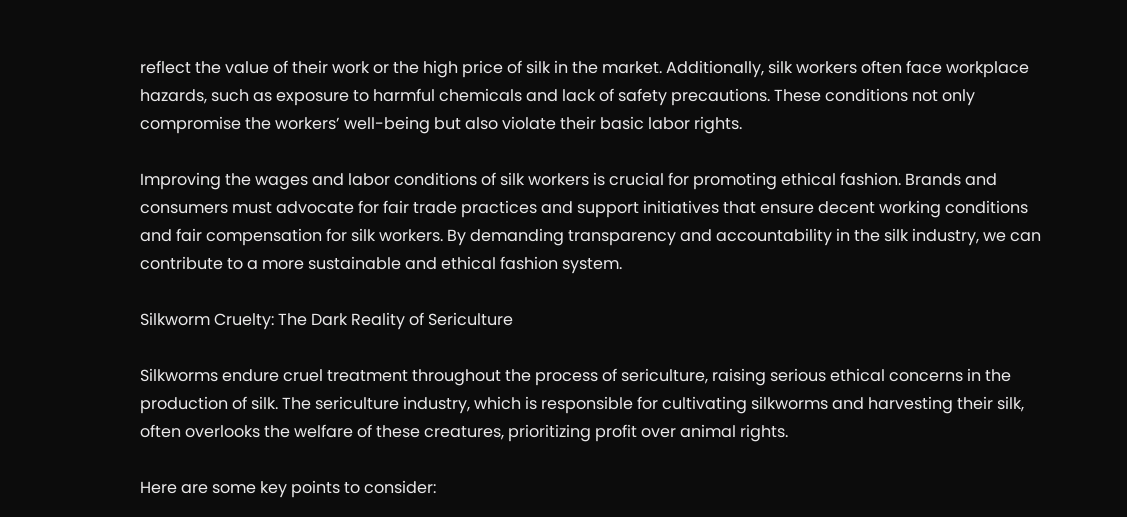reflect the value of their work or the high price of silk in the market. Additionally, silk workers often face workplace hazards, such as exposure to harmful chemicals and lack of safety precautions. These conditions not only compromise the workers’ well-being but also violate their basic labor rights.

Improving the wages and labor conditions of silk workers is crucial for promoting ethical fashion. Brands and consumers must advocate for fair trade practices and support initiatives that ensure decent working conditions and fair compensation for silk workers. By demanding transparency and accountability in the silk industry, we can contribute to a more sustainable and ethical fashion system.

Silkworm Cruelty: The Dark Reality of Sericulture

Silkworms endure cruel treatment throughout the process of sericulture, raising serious ethical concerns in the production of silk. The sericulture industry, which is responsible for cultivating silkworms and harvesting their silk, often overlooks the welfare of these creatures, prioritizing profit over animal rights.

Here are some key points to consider: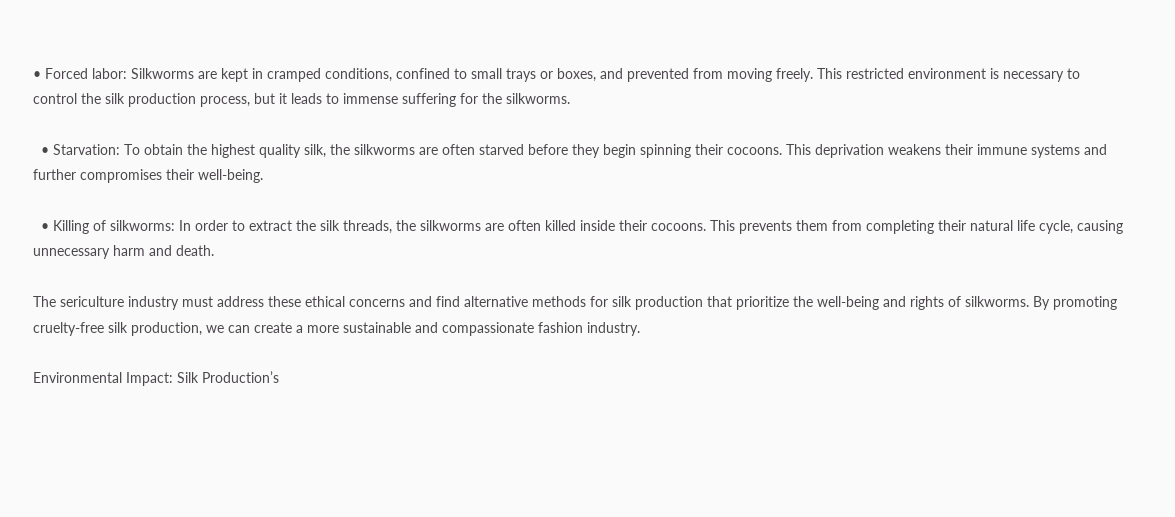• Forced labor: Silkworms are kept in cramped conditions, confined to small trays or boxes, and prevented from moving freely. This restricted environment is necessary to control the silk production process, but it leads to immense suffering for the silkworms.

  • Starvation: To obtain the highest quality silk, the silkworms are often starved before they begin spinning their cocoons. This deprivation weakens their immune systems and further compromises their well-being.

  • Killing of silkworms: In order to extract the silk threads, the silkworms are often killed inside their cocoons. This prevents them from completing their natural life cycle, causing unnecessary harm and death.

The sericulture industry must address these ethical concerns and find alternative methods for silk production that prioritize the well-being and rights of silkworms. By promoting cruelty-free silk production, we can create a more sustainable and compassionate fashion industry.

Environmental Impact: Silk Production’s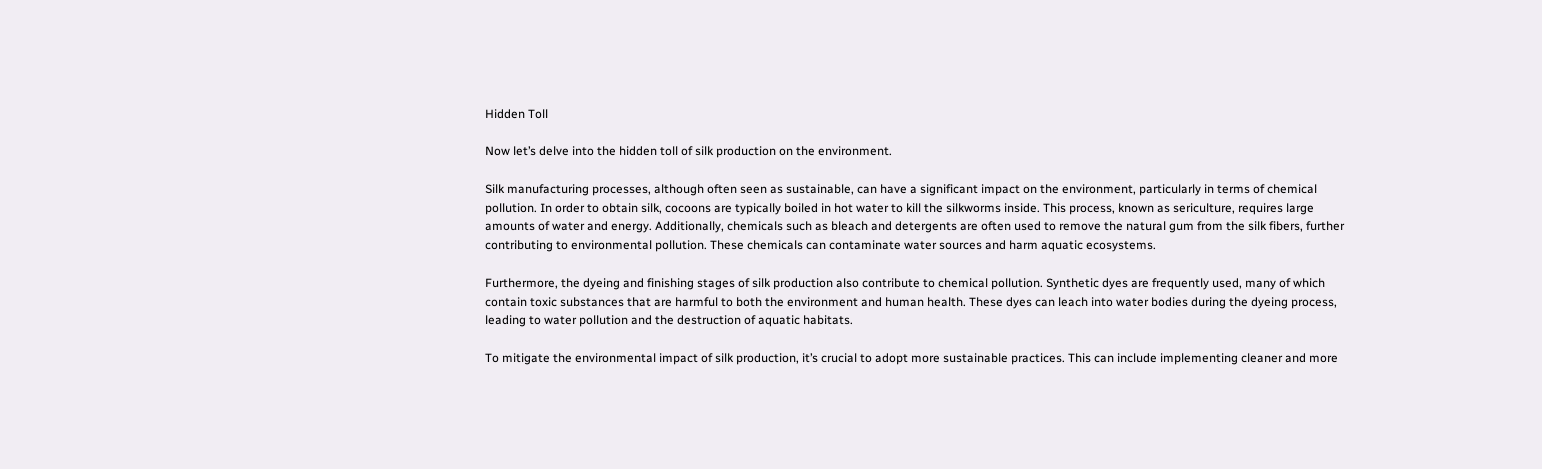Hidden Toll

Now let’s delve into the hidden toll of silk production on the environment.

Silk manufacturing processes, although often seen as sustainable, can have a significant impact on the environment, particularly in terms of chemical pollution. In order to obtain silk, cocoons are typically boiled in hot water to kill the silkworms inside. This process, known as sericulture, requires large amounts of water and energy. Additionally, chemicals such as bleach and detergents are often used to remove the natural gum from the silk fibers, further contributing to environmental pollution. These chemicals can contaminate water sources and harm aquatic ecosystems.

Furthermore, the dyeing and finishing stages of silk production also contribute to chemical pollution. Synthetic dyes are frequently used, many of which contain toxic substances that are harmful to both the environment and human health. These dyes can leach into water bodies during the dyeing process, leading to water pollution and the destruction of aquatic habitats.

To mitigate the environmental impact of silk production, it’s crucial to adopt more sustainable practices. This can include implementing cleaner and more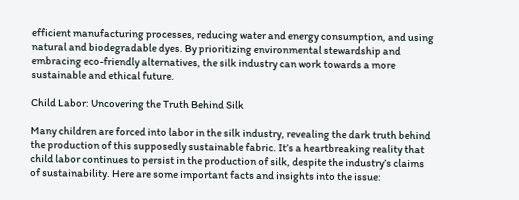efficient manufacturing processes, reducing water and energy consumption, and using natural and biodegradable dyes. By prioritizing environmental stewardship and embracing eco-friendly alternatives, the silk industry can work towards a more sustainable and ethical future.

Child Labor: Uncovering the Truth Behind Silk

Many children are forced into labor in the silk industry, revealing the dark truth behind the production of this supposedly sustainable fabric. It’s a heartbreaking reality that child labor continues to persist in the production of silk, despite the industry’s claims of sustainability. Here are some important facts and insights into the issue: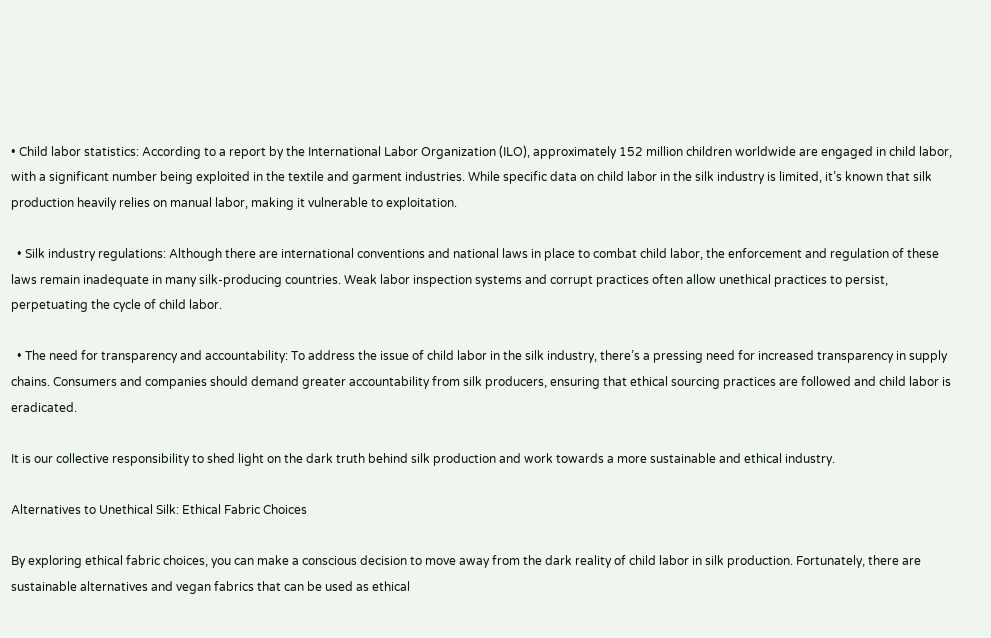• Child labor statistics: According to a report by the International Labor Organization (ILO), approximately 152 million children worldwide are engaged in child labor, with a significant number being exploited in the textile and garment industries. While specific data on child labor in the silk industry is limited, it’s known that silk production heavily relies on manual labor, making it vulnerable to exploitation.

  • Silk industry regulations: Although there are international conventions and national laws in place to combat child labor, the enforcement and regulation of these laws remain inadequate in many silk-producing countries. Weak labor inspection systems and corrupt practices often allow unethical practices to persist, perpetuating the cycle of child labor.

  • The need for transparency and accountability: To address the issue of child labor in the silk industry, there’s a pressing need for increased transparency in supply chains. Consumers and companies should demand greater accountability from silk producers, ensuring that ethical sourcing practices are followed and child labor is eradicated.

It is our collective responsibility to shed light on the dark truth behind silk production and work towards a more sustainable and ethical industry.

Alternatives to Unethical Silk: Ethical Fabric Choices

By exploring ethical fabric choices, you can make a conscious decision to move away from the dark reality of child labor in silk production. Fortunately, there are sustainable alternatives and vegan fabrics that can be used as ethical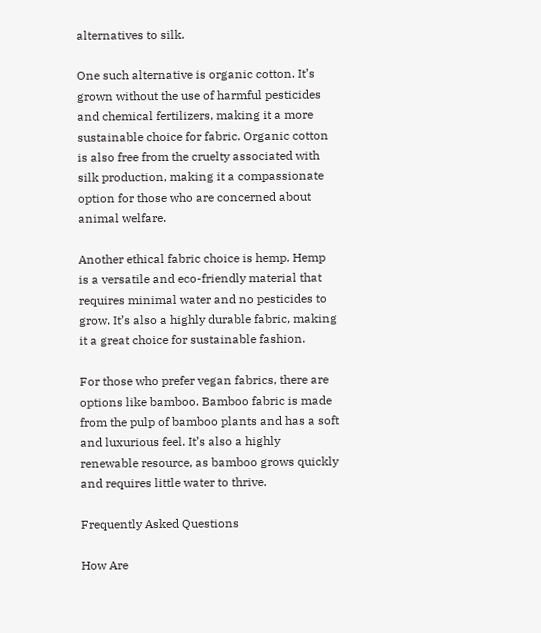alternatives to silk.

One such alternative is organic cotton. It’s grown without the use of harmful pesticides and chemical fertilizers, making it a more sustainable choice for fabric. Organic cotton is also free from the cruelty associated with silk production, making it a compassionate option for those who are concerned about animal welfare.

Another ethical fabric choice is hemp. Hemp is a versatile and eco-friendly material that requires minimal water and no pesticides to grow. It’s also a highly durable fabric, making it a great choice for sustainable fashion.

For those who prefer vegan fabrics, there are options like bamboo. Bamboo fabric is made from the pulp of bamboo plants and has a soft and luxurious feel. It’s also a highly renewable resource, as bamboo grows quickly and requires little water to thrive.

Frequently Asked Questions

How Are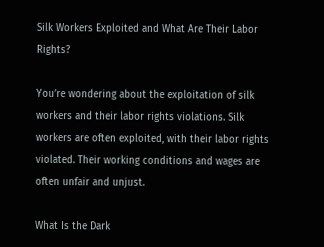Silk Workers Exploited and What Are Their Labor Rights?

You’re wondering about the exploitation of silk workers and their labor rights violations. Silk workers are often exploited, with their labor rights violated. Their working conditions and wages are often unfair and unjust.

What Is the Dark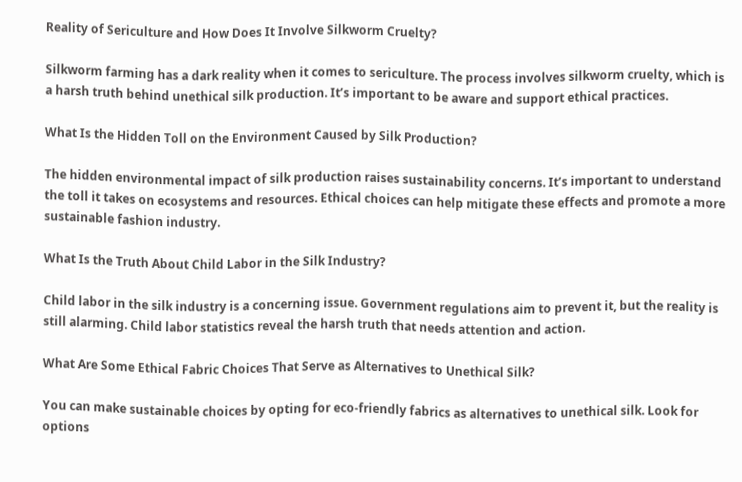Reality of Sericulture and How Does It Involve Silkworm Cruelty?

Silkworm farming has a dark reality when it comes to sericulture. The process involves silkworm cruelty, which is a harsh truth behind unethical silk production. It’s important to be aware and support ethical practices.

What Is the Hidden Toll on the Environment Caused by Silk Production?

The hidden environmental impact of silk production raises sustainability concerns. It’s important to understand the toll it takes on ecosystems and resources. Ethical choices can help mitigate these effects and promote a more sustainable fashion industry.

What Is the Truth About Child Labor in the Silk Industry?

Child labor in the silk industry is a concerning issue. Government regulations aim to prevent it, but the reality is still alarming. Child labor statistics reveal the harsh truth that needs attention and action.

What Are Some Ethical Fabric Choices That Serve as Alternatives to Unethical Silk?

You can make sustainable choices by opting for eco-friendly fabrics as alternatives to unethical silk. Look for options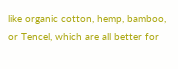like organic cotton, hemp, bamboo, or Tencel, which are all better for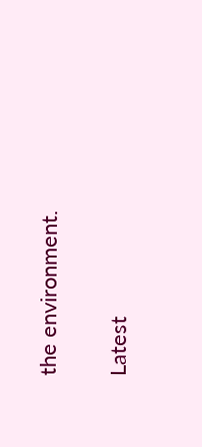the environment.

Latest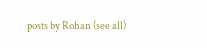posts by Rohan (see all)